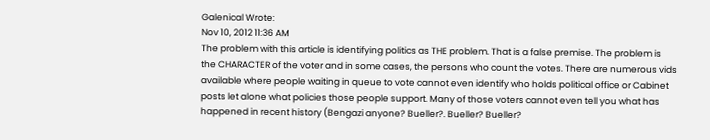Galenical Wrote:
Nov 10, 2012 11:36 AM
The problem with this article is identifying politics as THE problem. That is a false premise. The problem is the CHARACTER of the voter and in some cases, the persons who count the votes. There are numerous vids available where people waiting in queue to vote cannot even identify who holds political office or Cabinet posts let alone what policies those people support. Many of those voters cannot even tell you what has happened in recent history (Bengazi anyone? Bueller?. Bueller? Bueller?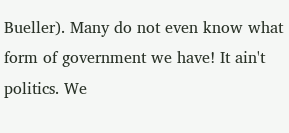Bueller). Many do not even know what form of government we have! It ain't politics. We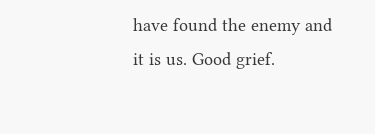have found the enemy and it is us. Good grief.